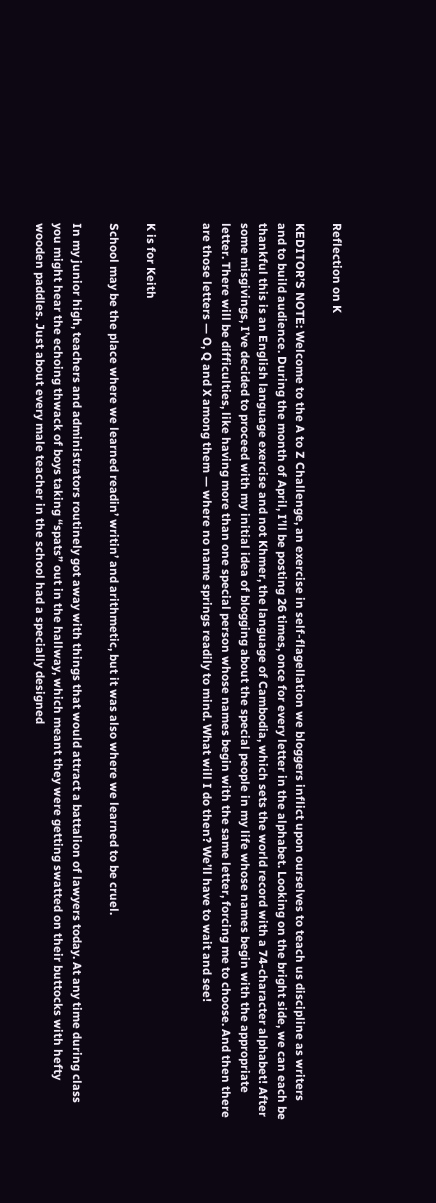Reflection on K

KEDITOR’S NOTE: Welcome to the A to Z Challenge, an exercise in self-flagellation we bloggers inflict upon ourselves to teach us discipline as writers and to build audience. During the month of April, I’ll be posting 26 times, once for every letter in the alphabet. Looking on the bright side, we can each be thankful this is an English language exercise and not Khmer, the language of Cambodia, which sets the world record with a 74-character alphabet! After some misgivings, I’ve decided to proceed with my initial idea of blogging about the special people in my life whose names begin with the appropriate letter. There will be difficulties, like having more than one special person whose names begin with the same letter, forcing me to choose. And then there are those letters — O, Q and X among them — where no name springs readily to mind. What will I do then? We’ll have to wait and see!


K is for Keith

School may be the place where we learned readin’ writin’ and arithmetic, but it was also where we learned to be cruel.

In my junior high, teachers and administrators routinely got away with things that would attract a battalion of lawyers today. At any time during class you might hear the echoing thwack of boys taking “spats” out in the hallway, which meant they were getting swatted on their buttocks with hefty wooden paddles. Just about every male teacher in the school had a specially designed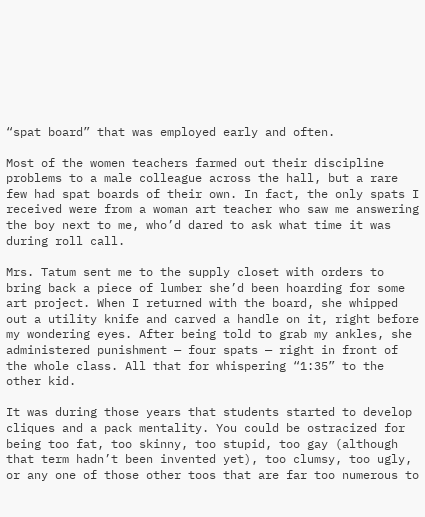“spat board” that was employed early and often.

Most of the women teachers farmed out their discipline problems to a male colleague across the hall, but a rare few had spat boards of their own. In fact, the only spats I received were from a woman art teacher who saw me answering the boy next to me, who’d dared to ask what time it was during roll call.

Mrs. Tatum sent me to the supply closet with orders to bring back a piece of lumber she’d been hoarding for some art project. When I returned with the board, she whipped out a utility knife and carved a handle on it, right before my wondering eyes. After being told to grab my ankles, she administered punishment — four spats — right in front of the whole class. All that for whispering “1:35” to the other kid.

It was during those years that students started to develop cliques and a pack mentality. You could be ostracized for being too fat, too skinny, too stupid, too gay (although that term hadn’t been invented yet), too clumsy, too ugly, or any one of those other toos that are far too numerous to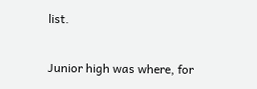list.

Junior high was where, for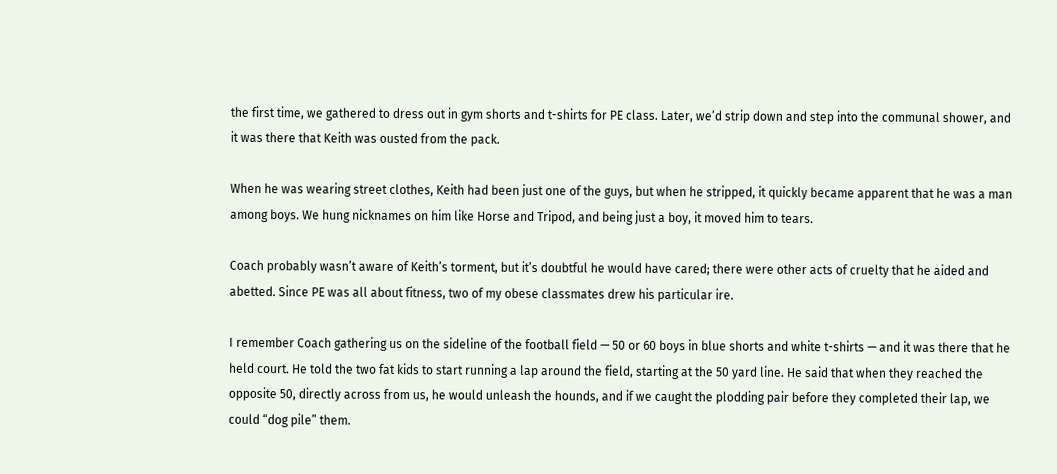the first time, we gathered to dress out in gym shorts and t-shirts for PE class. Later, we’d strip down and step into the communal shower, and it was there that Keith was ousted from the pack.

When he was wearing street clothes, Keith had been just one of the guys, but when he stripped, it quickly became apparent that he was a man among boys. We hung nicknames on him like Horse and Tripod, and being just a boy, it moved him to tears.

Coach probably wasn’t aware of Keith’s torment, but it’s doubtful he would have cared; there were other acts of cruelty that he aided and abetted. Since PE was all about fitness, two of my obese classmates drew his particular ire.

I remember Coach gathering us on the sideline of the football field — 50 or 60 boys in blue shorts and white t-shirts — and it was there that he held court. He told the two fat kids to start running a lap around the field, starting at the 50 yard line. He said that when they reached the opposite 50, directly across from us, he would unleash the hounds, and if we caught the plodding pair before they completed their lap, we could “dog pile” them.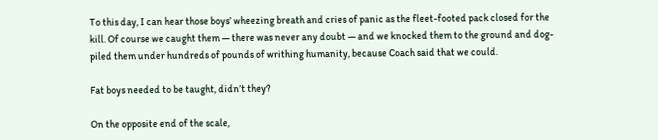To this day, I can hear those boys’ wheezing breath and cries of panic as the fleet-footed pack closed for the kill. Of course we caught them — there was never any doubt — and we knocked them to the ground and dog-piled them under hundreds of pounds of writhing humanity, because Coach said that we could.

Fat boys needed to be taught, didn’t they?

On the opposite end of the scale,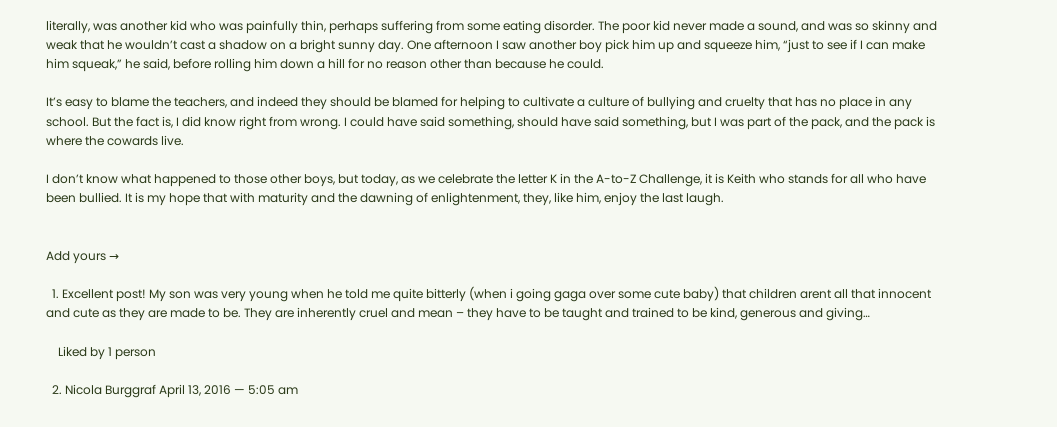literally, was another kid who was painfully thin, perhaps suffering from some eating disorder. The poor kid never made a sound, and was so skinny and weak that he wouldn’t cast a shadow on a bright sunny day. One afternoon I saw another boy pick him up and squeeze him, “just to see if I can make him squeak,” he said, before rolling him down a hill for no reason other than because he could.

It’s easy to blame the teachers, and indeed they should be blamed for helping to cultivate a culture of bullying and cruelty that has no place in any school. But the fact is, I did know right from wrong. I could have said something, should have said something, but I was part of the pack, and the pack is where the cowards live.

I don’t know what happened to those other boys, but today, as we celebrate the letter K in the A-to-Z Challenge, it is Keith who stands for all who have been bullied. It is my hope that with maturity and the dawning of enlightenment, they, like him, enjoy the last laugh.


Add yours →

  1. Excellent post! My son was very young when he told me quite bitterly (when i going gaga over some cute baby) that children arent all that innocent and cute as they are made to be. They are inherently cruel and mean – they have to be taught and trained to be kind, generous and giving…

    Liked by 1 person

  2. Nicola Burggraf April 13, 2016 — 5:05 am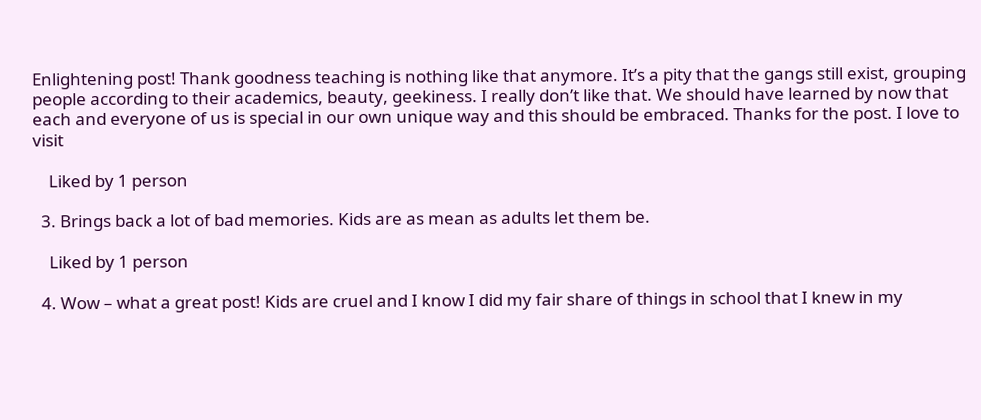Enlightening post! Thank goodness teaching is nothing like that anymore. It’s a pity that the gangs still exist, grouping people according to their academics, beauty, geekiness. I really don’t like that. We should have learned by now that each and everyone of us is special in our own unique way and this should be embraced. Thanks for the post. I love to visit

    Liked by 1 person

  3. Brings back a lot of bad memories. Kids are as mean as adults let them be.

    Liked by 1 person

  4. Wow – what a great post! Kids are cruel and I know I did my fair share of things in school that I knew in my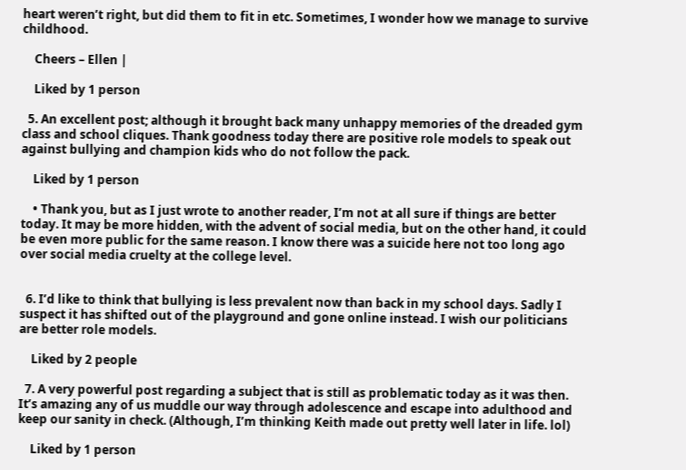heart weren’t right, but did them to fit in etc. Sometimes, I wonder how we manage to survive childhood.

    Cheers – Ellen |

    Liked by 1 person

  5. An excellent post; although it brought back many unhappy memories of the dreaded gym class and school cliques. Thank goodness today there are positive role models to speak out against bullying and champion kids who do not follow the pack.

    Liked by 1 person

    • Thank you, but as I just wrote to another reader, I’m not at all sure if things are better today. It may be more hidden, with the advent of social media, but on the other hand, it could be even more public for the same reason. I know there was a suicide here not too long ago over social media cruelty at the college level.


  6. I’d like to think that bullying is less prevalent now than back in my school days. Sadly I suspect it has shifted out of the playground and gone online instead. I wish our politicians are better role models.

    Liked by 2 people

  7. A very powerful post regarding a subject that is still as problematic today as it was then. It’s amazing any of us muddle our way through adolescence and escape into adulthood and keep our sanity in check. (Although, I’m thinking Keith made out pretty well later in life. lol)

    Liked by 1 person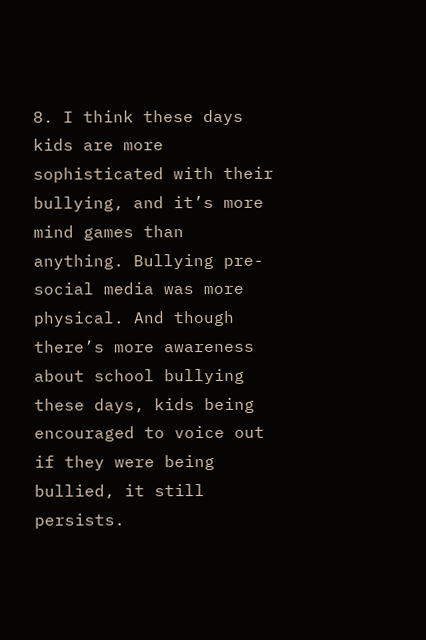8. I think these days kids are more sophisticated with their bullying, and it’s more mind games than anything. Bullying pre-social media was more physical. And though there’s more awareness about school bullying these days, kids being encouraged to voice out if they were being bullied, it still persists.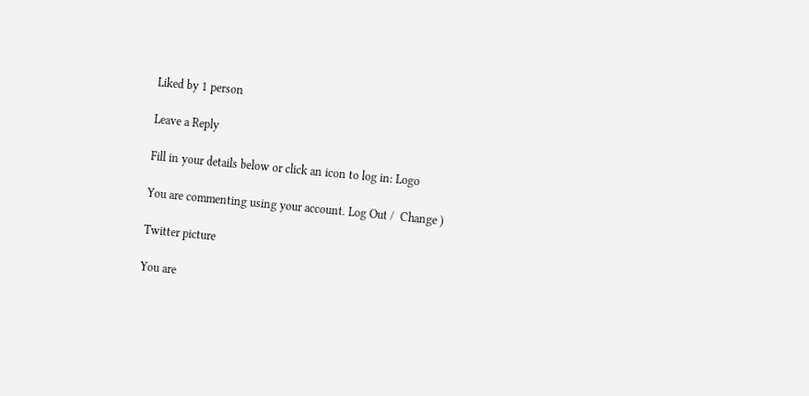Liked by 1 person

Leave a Reply

Fill in your details below or click an icon to log in: Logo

You are commenting using your account. Log Out /  Change )

Twitter picture

You are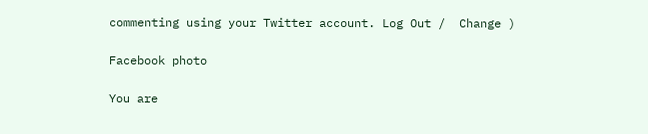commenting using your Twitter account. Log Out /  Change )

Facebook photo

You are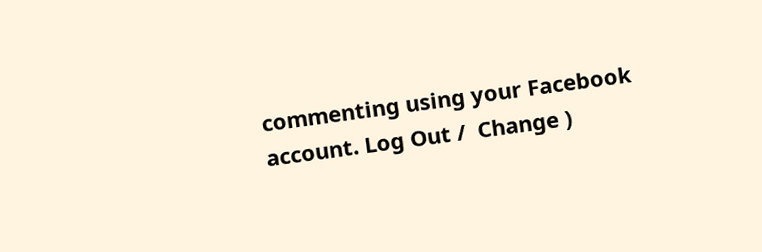commenting using your Facebook account. Log Out /  Change )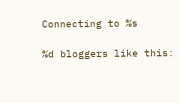Connecting to %s

%d bloggers like this: